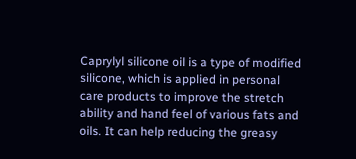Caprylyl silicone oil is a type of modified silicone, which is applied in personal care products to improve the stretch ability and hand feel of various fats and oils. It can help reducing the greasy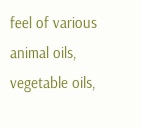feel of various animal oils, vegetable oils,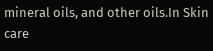mineral oils, and other oils.In Skin care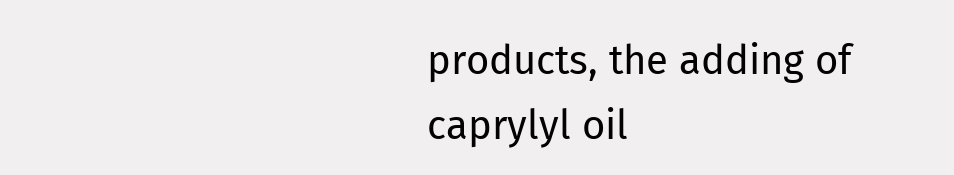products, the adding of caprylyl oil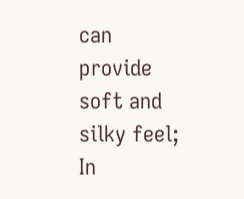can provide soft and silky feel; In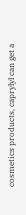cosmetics products, caprylyl can get a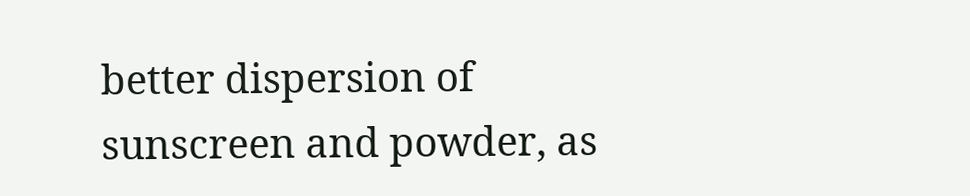better dispersion of sunscreen and powder, as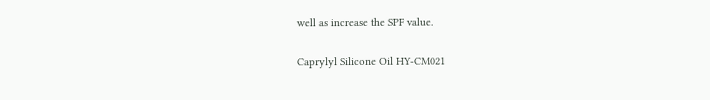well as increase the SPF value.

Caprylyl Silicone Oil HY-CM021